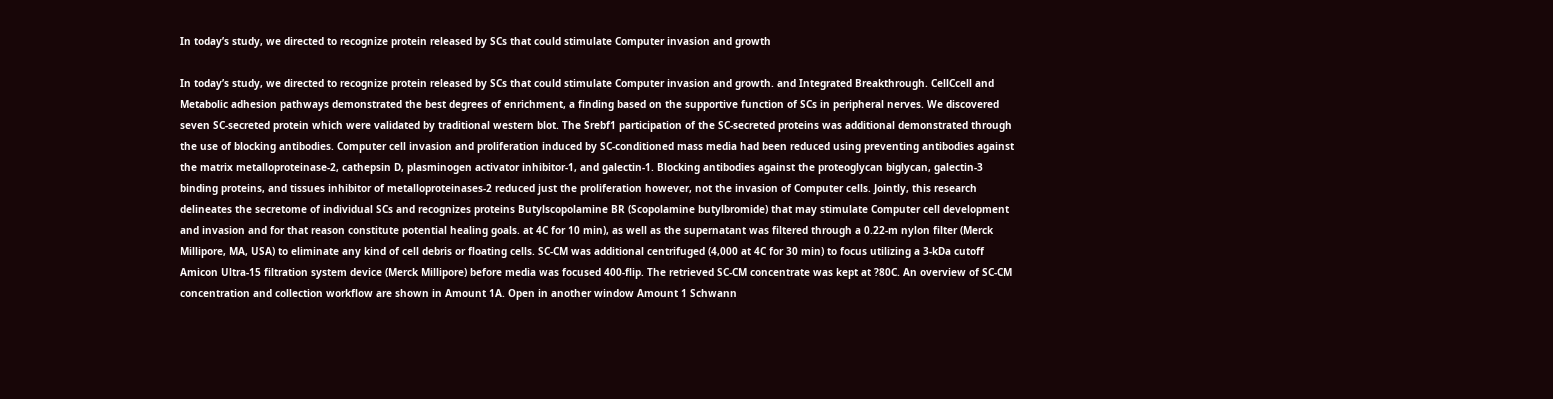In today’s study, we directed to recognize protein released by SCs that could stimulate Computer invasion and growth

In today’s study, we directed to recognize protein released by SCs that could stimulate Computer invasion and growth. and Integrated Breakthrough. CellCcell and Metabolic adhesion pathways demonstrated the best degrees of enrichment, a finding based on the supportive function of SCs in peripheral nerves. We discovered seven SC-secreted protein which were validated by traditional western blot. The Srebf1 participation of the SC-secreted proteins was additional demonstrated through the use of blocking antibodies. Computer cell invasion and proliferation induced by SC-conditioned mass media had been reduced using preventing antibodies against the matrix metalloproteinase-2, cathepsin D, plasminogen activator inhibitor-1, and galectin-1. Blocking antibodies against the proteoglycan biglycan, galectin-3 binding proteins, and tissues inhibitor of metalloproteinases-2 reduced just the proliferation however, not the invasion of Computer cells. Jointly, this research delineates the secretome of individual SCs and recognizes proteins Butylscopolamine BR (Scopolamine butylbromide) that may stimulate Computer cell development and invasion and for that reason constitute potential healing goals. at 4C for 10 min), as well as the supernatant was filtered through a 0.22-m nylon filter (Merck Millipore, MA, USA) to eliminate any kind of cell debris or floating cells. SC-CM was additional centrifuged (4,000 at 4C for 30 min) to focus utilizing a 3-kDa cutoff Amicon Ultra-15 filtration system device (Merck Millipore) before media was focused 400-flip. The retrieved SC-CM concentrate was kept at ?80C. An overview of SC-CM concentration and collection workflow are shown in Amount 1A. Open in another window Amount 1 Schwann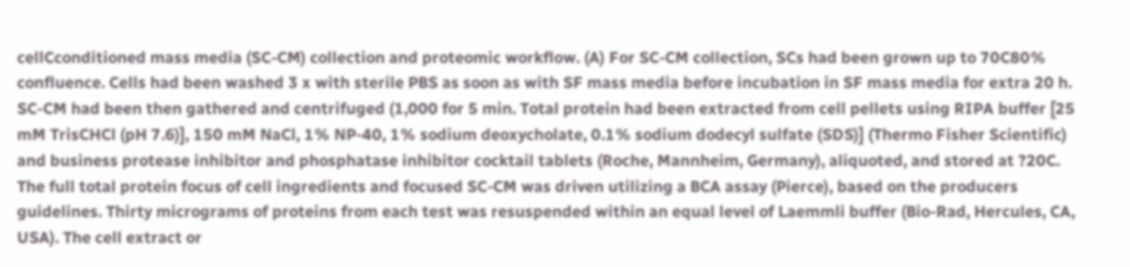cellCconditioned mass media (SC-CM) collection and proteomic workflow. (A) For SC-CM collection, SCs had been grown up to 70C80% confluence. Cells had been washed 3 x with sterile PBS as soon as with SF mass media before incubation in SF mass media for extra 20 h. SC-CM had been then gathered and centrifuged (1,000 for 5 min. Total protein had been extracted from cell pellets using RIPA buffer [25 mM TrisCHCl (pH 7.6)], 150 mM NaCl, 1% NP-40, 1% sodium deoxycholate, 0.1% sodium dodecyl sulfate (SDS)] (Thermo Fisher Scientific) and business protease inhibitor and phosphatase inhibitor cocktail tablets (Roche, Mannheim, Germany), aliquoted, and stored at ?20C. The full total protein focus of cell ingredients and focused SC-CM was driven utilizing a BCA assay (Pierce), based on the producers guidelines. Thirty micrograms of proteins from each test was resuspended within an equal level of Laemmli buffer (Bio-Rad, Hercules, CA, USA). The cell extract or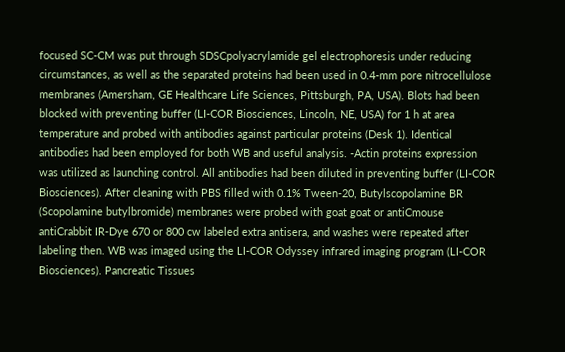focused SC-CM was put through SDSCpolyacrylamide gel electrophoresis under reducing circumstances, as well as the separated proteins had been used in 0.4-mm pore nitrocellulose membranes (Amersham, GE Healthcare Life Sciences, Pittsburgh, PA, USA). Blots had been blocked with preventing buffer (LI-COR Biosciences, Lincoln, NE, USA) for 1 h at area temperature and probed with antibodies against particular proteins (Desk 1). Identical antibodies had been employed for both WB and useful analysis. -Actin proteins expression was utilized as launching control. All antibodies had been diluted in preventing buffer (LI-COR Biosciences). After cleaning with PBS filled with 0.1% Tween-20, Butylscopolamine BR (Scopolamine butylbromide) membranes were probed with goat goat or antiCmouse antiCrabbit IR-Dye 670 or 800 cw labeled extra antisera, and washes were repeated after labeling then. WB was imaged using the LI-COR Odyssey infrared imaging program (LI-COR Biosciences). Pancreatic Tissues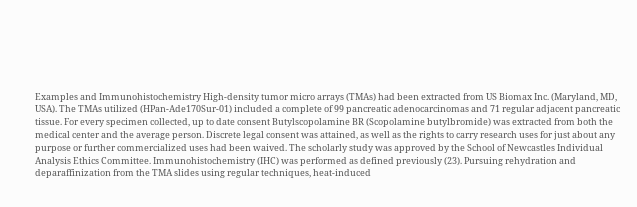Examples and Immunohistochemistry High-density tumor micro arrays (TMAs) had been extracted from US Biomax Inc. (Maryland, MD, USA). The TMAs utilized (HPan-Ade170Sur-01) included a complete of 99 pancreatic adenocarcinomas and 71 regular adjacent pancreatic tissue. For every specimen collected, up to date consent Butylscopolamine BR (Scopolamine butylbromide) was extracted from both the medical center and the average person. Discrete legal consent was attained, as well as the rights to carry research uses for just about any purpose or further commercialized uses had been waived. The scholarly study was approved by the School of Newcastles Individual Analysis Ethics Committee. Immunohistochemistry (IHC) was performed as defined previously (23). Pursuing rehydration and deparaffinization from the TMA slides using regular techniques, heat-induced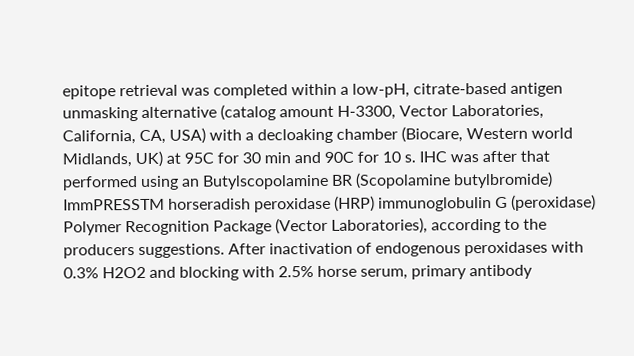epitope retrieval was completed within a low-pH, citrate-based antigen unmasking alternative (catalog amount H-3300, Vector Laboratories, California, CA, USA) with a decloaking chamber (Biocare, Western world Midlands, UK) at 95C for 30 min and 90C for 10 s. IHC was after that performed using an Butylscopolamine BR (Scopolamine butylbromide) ImmPRESSTM horseradish peroxidase (HRP) immunoglobulin G (peroxidase) Polymer Recognition Package (Vector Laboratories), according to the producers suggestions. After inactivation of endogenous peroxidases with 0.3% H2O2 and blocking with 2.5% horse serum, primary antibody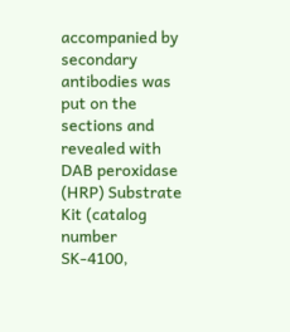accompanied by secondary antibodies was put on the sections and revealed with DAB peroxidase (HRP) Substrate Kit (catalog number SK-4100,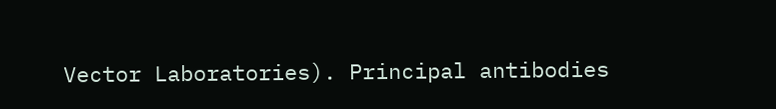Vector Laboratories). Principal antibodies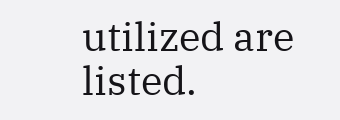utilized are listed.